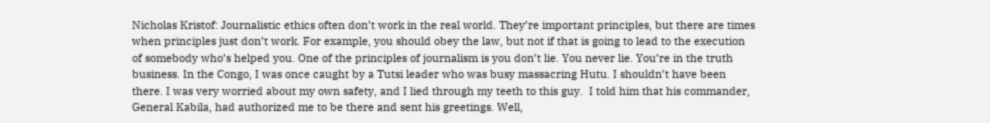Nicholas Kristof: Journalistic ethics often don’t work in the real world. They’re important principles, but there are times when principles just don’t work. For example, you should obey the law, but not if that is going to lead to the execution of somebody who’s helped you. One of the principles of journalism is you don’t lie. You never lie. You’re in the truth business. In the Congo, I was once caught by a Tutsi leader who was busy massacring Hutu. I shouldn’t have been there. I was very worried about my own safety, and I lied through my teeth to this guy.  I told him that his commander, General Kabila, had authorized me to be there and sent his greetings. Well,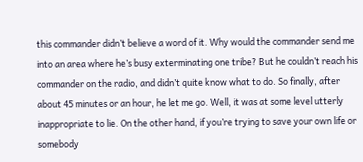this commander didn’t believe a word of it. Why would the commander send me into an area where he’s busy exterminating one tribe? But he couldn’t reach his commander on the radio, and didn’t quite know what to do. So finally, after about 45 minutes or an hour, he let me go. Well, it was at some level utterly inappropriate to lie. On the other hand, if you’re trying to save your own life or somebody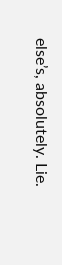else’s, absolutely. Lie.